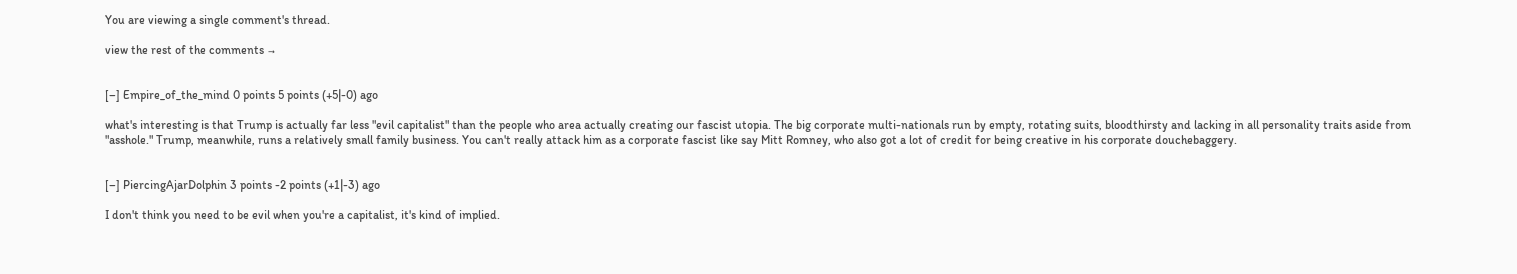You are viewing a single comment's thread.

view the rest of the comments →


[–] Empire_of_the_mind 0 points 5 points (+5|-0) ago

what's interesting is that Trump is actually far less "evil capitalist" than the people who area actually creating our fascist utopia. The big corporate multi-nationals run by empty, rotating suits, bloodthirsty and lacking in all personality traits aside from "asshole." Trump, meanwhile, runs a relatively small family business. You can't really attack him as a corporate fascist like say Mitt Romney, who also got a lot of credit for being creative in his corporate douchebaggery.


[–] PiercingAjarDolphin 3 points -2 points (+1|-3) ago

I don't think you need to be evil when you're a capitalist, it's kind of implied.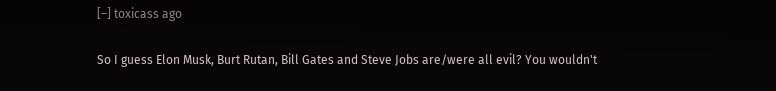[–] toxicass ago

So I guess Elon Musk, Burt Rutan, Bill Gates and Steve Jobs are/were all evil? You wouldn't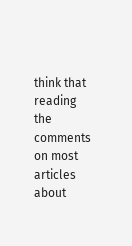think that reading the comments on most articles about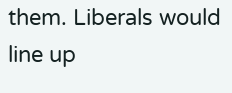them. Liberals would line up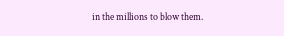in the millions to blow them.